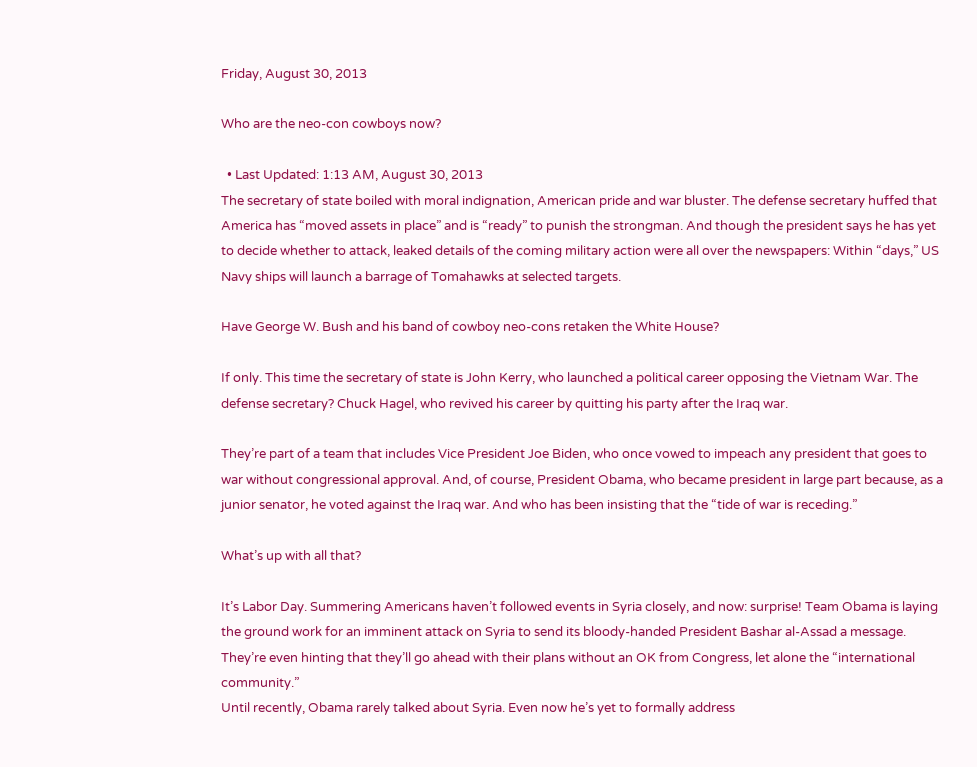Friday, August 30, 2013

Who are the neo-con cowboys now?

  • Last Updated: 1:13 AM, August 30, 2013
The secretary of state boiled with moral indignation, American pride and war bluster. The defense secretary huffed that America has “moved assets in place” and is “ready” to punish the strongman. And though the president says he has yet to decide whether to attack, leaked details of the coming military action were all over the newspapers: Within “days,” US Navy ships will launch a barrage of Tomahawks at selected targets.

Have George W. Bush and his band of cowboy neo-cons retaken the White House?

If only. This time the secretary of state is John Kerry, who launched a political career opposing the Vietnam War. The defense secretary? Chuck Hagel, who revived his career by quitting his party after the Iraq war.

They’re part of a team that includes Vice President Joe Biden, who once vowed to impeach any president that goes to war without congressional approval. And, of course, President Obama, who became president in large part because, as a junior senator, he voted against the Iraq war. And who has been insisting that the “tide of war is receding.”

What’s up with all that?

It’s Labor Day. Summering Americans haven’t followed events in Syria closely, and now: surprise! Team Obama is laying the ground work for an imminent attack on Syria to send its bloody-handed President Bashar al-Assad a message. They’re even hinting that they’ll go ahead with their plans without an OK from Congress, let alone the “international community.”
Until recently, Obama rarely talked about Syria. Even now he’s yet to formally address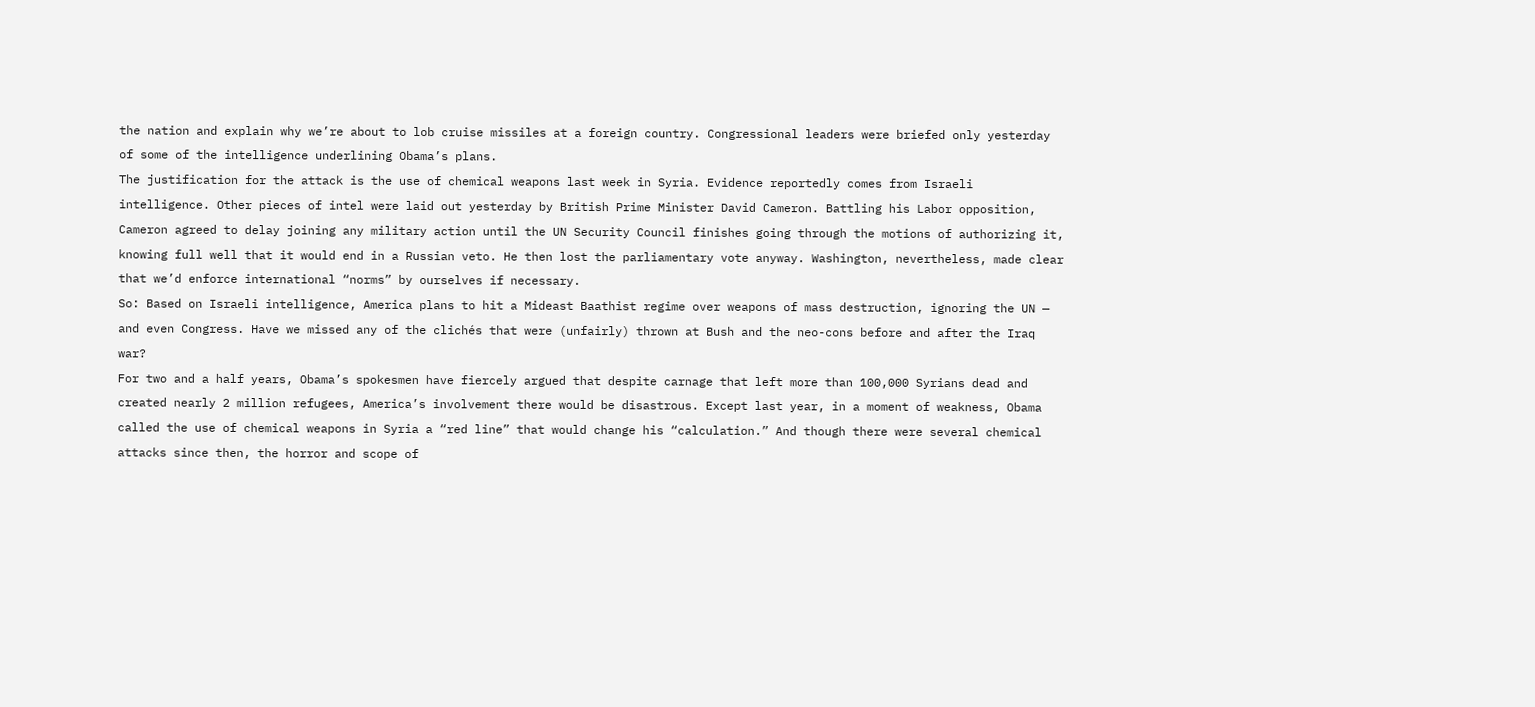the nation and explain why we’re about to lob cruise missiles at a foreign country. Congressional leaders were briefed only yesterday of some of the intelligence underlining Obama’s plans.
The justification for the attack is the use of chemical weapons last week in Syria. Evidence reportedly comes from Israeli intelligence. Other pieces of intel were laid out yesterday by British Prime Minister David Cameron. Battling his Labor opposition, Cameron agreed to delay joining any military action until the UN Security Council finishes going through the motions of authorizing it, knowing full well that it would end in a Russian veto. He then lost the parliamentary vote anyway. Washington, nevertheless, made clear that we’d enforce international “norms” by ourselves if necessary.
So: Based on Israeli intelligence, America plans to hit a Mideast Baathist regime over weapons of mass destruction, ignoring the UN — and even Congress. Have we missed any of the clichés that were (unfairly) thrown at Bush and the neo-cons before and after the Iraq war?
For two and a half years, Obama’s spokesmen have fiercely argued that despite carnage that left more than 100,000 Syrians dead and created nearly 2 million refugees, America’s involvement there would be disastrous. Except last year, in a moment of weakness, Obama called the use of chemical weapons in Syria a “red line” that would change his “calculation.” And though there were several chemical attacks since then, the horror and scope of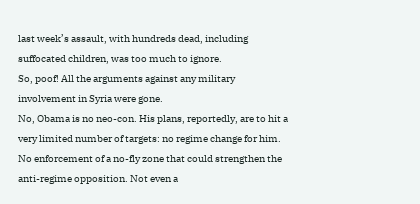last week’s assault, with hundreds dead, including suffocated children, was too much to ignore.
So, poof! All the arguments against any military involvement in Syria were gone.
No, Obama is no neo-con. His plans, reportedly, are to hit a very limited number of targets: no regime change for him. No enforcement of a no-fly zone that could strengthen the anti-regime opposition. Not even a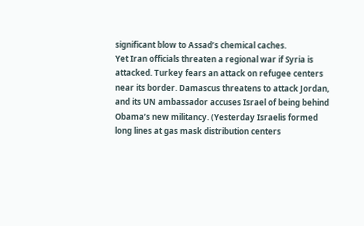significant blow to Assad’s chemical caches.
Yet Iran officials threaten a regional war if Syria is attacked. Turkey fears an attack on refugee centers near its border. Damascus threatens to attack Jordan, and its UN ambassador accuses Israel of being behind Obama’s new militancy. (Yesterday Israelis formed long lines at gas mask distribution centers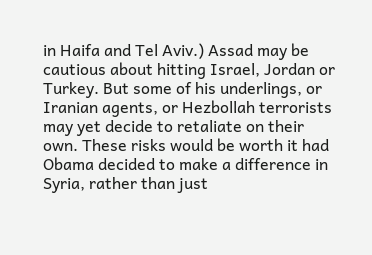in Haifa and Tel Aviv.) Assad may be cautious about hitting Israel, Jordan or Turkey. But some of his underlings, or Iranian agents, or Hezbollah terrorists may yet decide to retaliate on their own. These risks would be worth it had Obama decided to make a difference in Syria, rather than just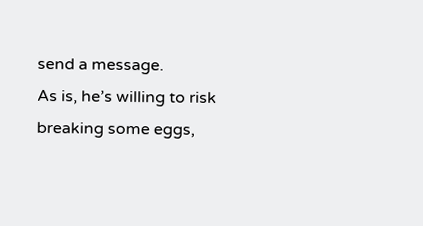send a message.
As is, he’s willing to risk breaking some eggs,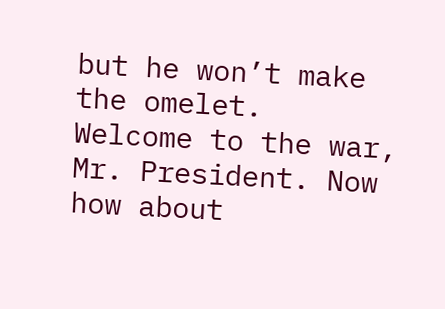but he won’t make the omelet.
Welcome to the war, Mr. President. Now how about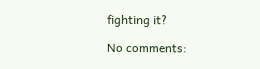fighting it?

No comments: